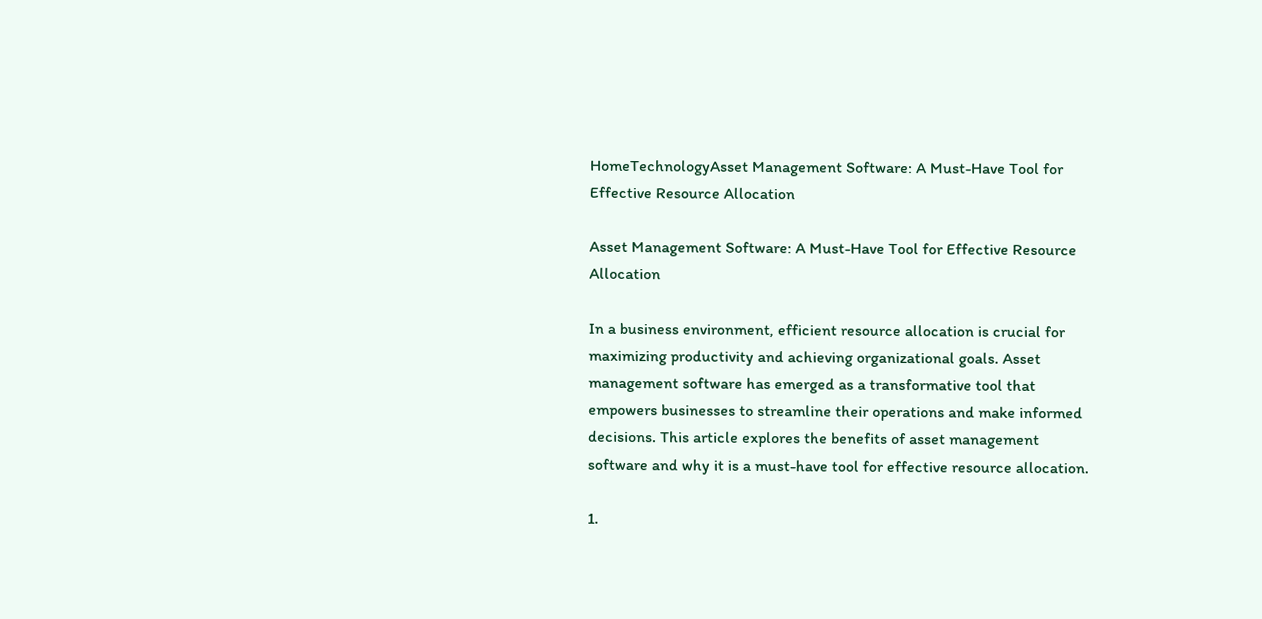HomeTechnologyAsset Management Software: A Must-Have Tool for Effective Resource Allocation

Asset Management Software: A Must-Have Tool for Effective Resource Allocation

In a business environment, efficient resource allocation is crucial for maximizing productivity and achieving organizational goals. Asset management software has emerged as a transformative tool that empowers businesses to streamline their operations and make informed decisions. This article explores the benefits of asset management software and why it is a must-have tool for effective resource allocation.

1.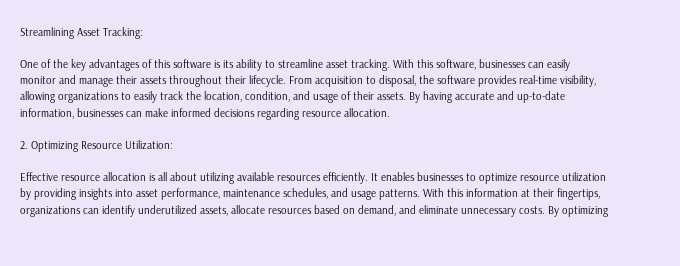Streamlining Asset Tracking:

One of the key advantages of this software is its ability to streamline asset tracking. With this software, businesses can easily monitor and manage their assets throughout their lifecycle. From acquisition to disposal, the software provides real-time visibility, allowing organizations to easily track the location, condition, and usage of their assets. By having accurate and up-to-date information, businesses can make informed decisions regarding resource allocation.

2. Optimizing Resource Utilization:

Effective resource allocation is all about utilizing available resources efficiently. It enables businesses to optimize resource utilization by providing insights into asset performance, maintenance schedules, and usage patterns. With this information at their fingertips, organizations can identify underutilized assets, allocate resources based on demand, and eliminate unnecessary costs. By optimizing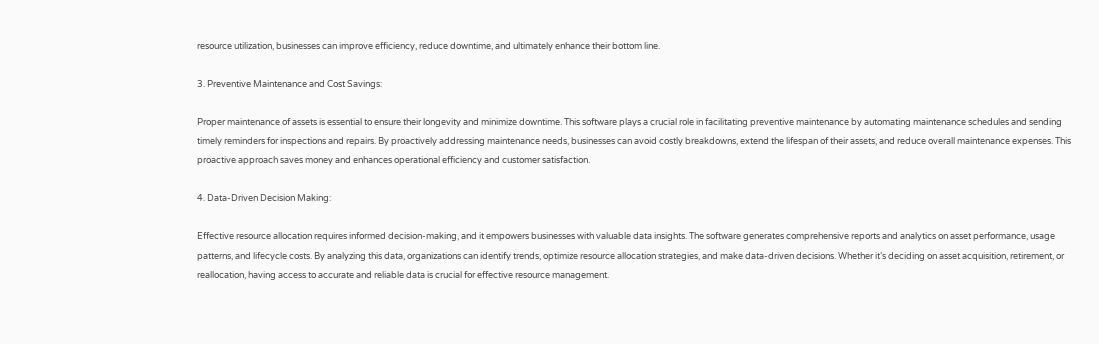resource utilization, businesses can improve efficiency, reduce downtime, and ultimately enhance their bottom line.

3. Preventive Maintenance and Cost Savings:

Proper maintenance of assets is essential to ensure their longevity and minimize downtime. This software plays a crucial role in facilitating preventive maintenance by automating maintenance schedules and sending timely reminders for inspections and repairs. By proactively addressing maintenance needs, businesses can avoid costly breakdowns, extend the lifespan of their assets, and reduce overall maintenance expenses. This proactive approach saves money and enhances operational efficiency and customer satisfaction.

4. Data-Driven Decision Making:

Effective resource allocation requires informed decision-making, and it empowers businesses with valuable data insights. The software generates comprehensive reports and analytics on asset performance, usage patterns, and lifecycle costs. By analyzing this data, organizations can identify trends, optimize resource allocation strategies, and make data-driven decisions. Whether it’s deciding on asset acquisition, retirement, or reallocation, having access to accurate and reliable data is crucial for effective resource management.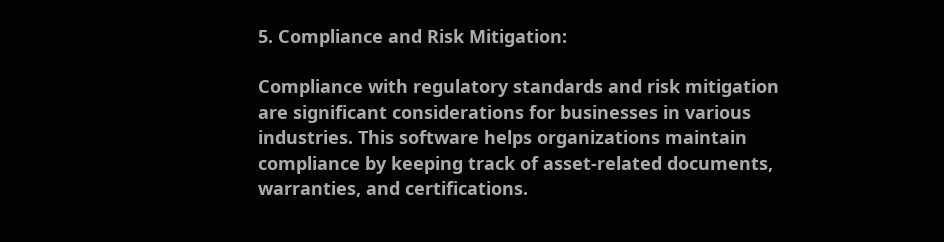5. Compliance and Risk Mitigation:

Compliance with regulatory standards and risk mitigation are significant considerations for businesses in various industries. This software helps organizations maintain compliance by keeping track of asset-related documents, warranties, and certifications.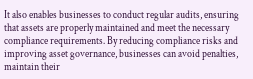It also enables businesses to conduct regular audits, ensuring that assets are properly maintained and meet the necessary compliance requirements. By reducing compliance risks and improving asset governance, businesses can avoid penalties, maintain their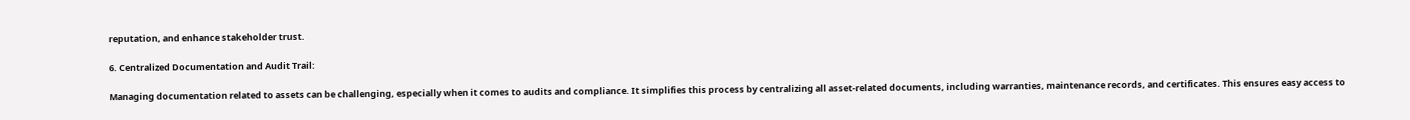reputation, and enhance stakeholder trust.

6. Centralized Documentation and Audit Trail:

Managing documentation related to assets can be challenging, especially when it comes to audits and compliance. It simplifies this process by centralizing all asset-related documents, including warranties, maintenance records, and certificates. This ensures easy access to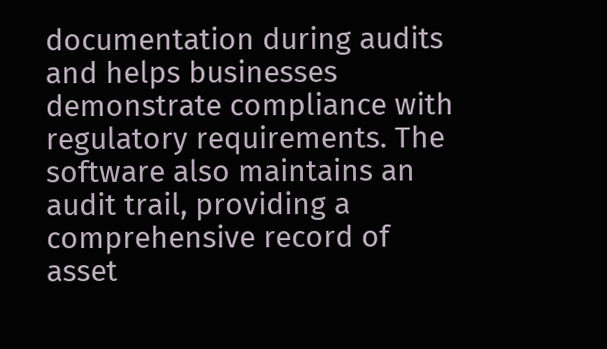documentation during audits and helps businesses demonstrate compliance with regulatory requirements. The software also maintains an audit trail, providing a comprehensive record of asset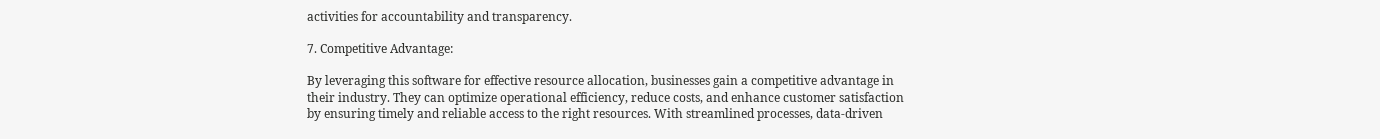activities for accountability and transparency.

7. Competitive Advantage:

By leveraging this software for effective resource allocation, businesses gain a competitive advantage in their industry. They can optimize operational efficiency, reduce costs, and enhance customer satisfaction by ensuring timely and reliable access to the right resources. With streamlined processes, data-driven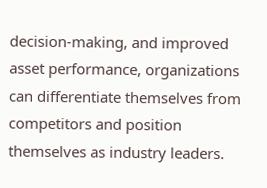decision-making, and improved asset performance, organizations can differentiate themselves from competitors and position themselves as industry leaders.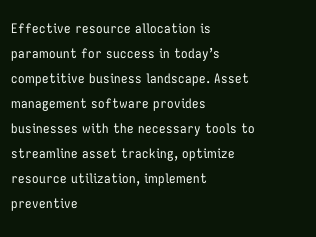Effective resource allocation is paramount for success in today’s competitive business landscape. Asset management software provides businesses with the necessary tools to streamline asset tracking, optimize resource utilization, implement preventive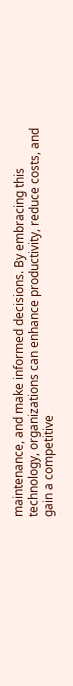maintenance, and make informed decisions. By embracing this technology, organizations can enhance productivity, reduce costs, and gain a competitive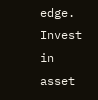edge. Invest in asset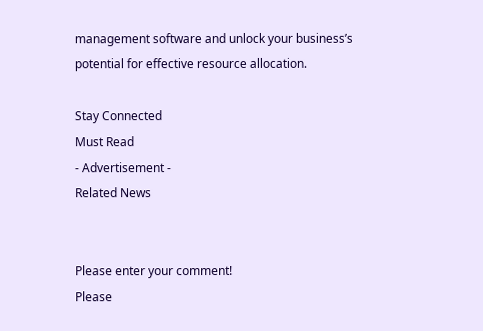management software and unlock your business’s potential for effective resource allocation.

Stay Connected
Must Read
- Advertisement -
Related News


Please enter your comment!
Please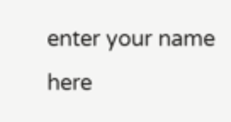enter your name here